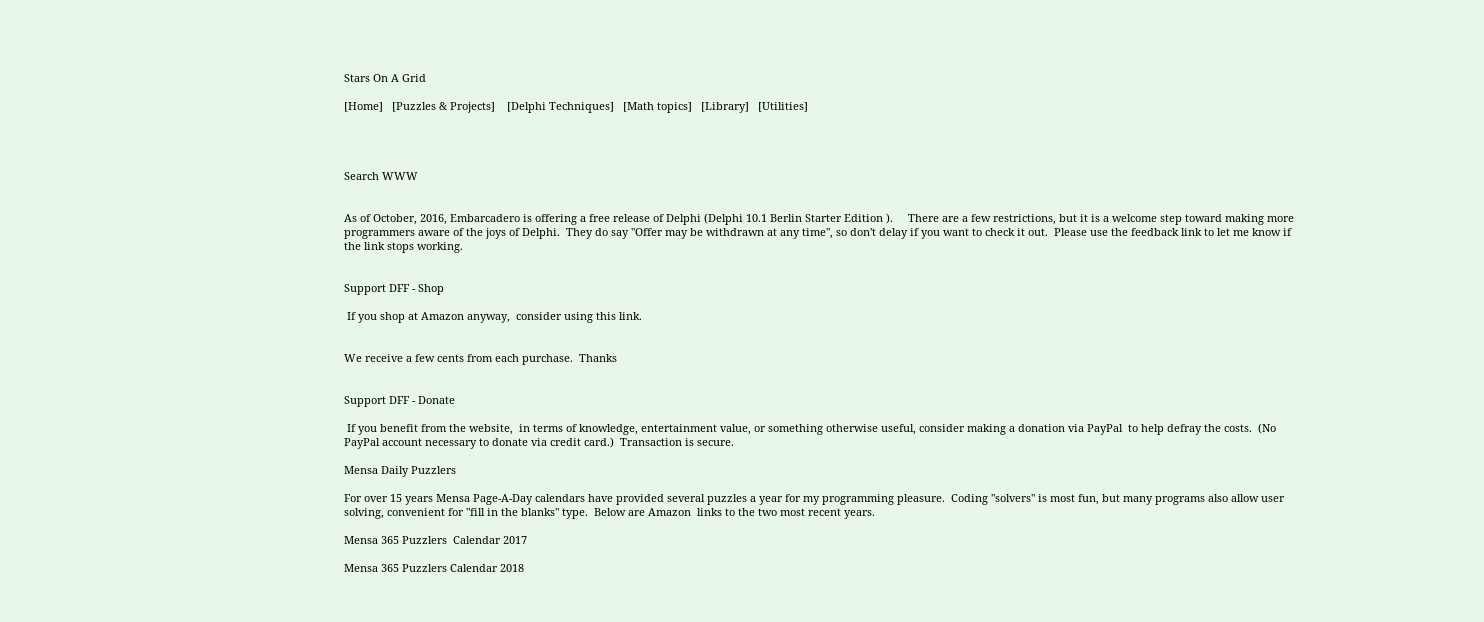Stars On A Grid

[Home]   [Puzzles & Projects]    [Delphi Techniques]   [Math topics]   [Library]   [Utilities]




Search WWW


As of October, 2016, Embarcadero is offering a free release of Delphi (Delphi 10.1 Berlin Starter Edition ).     There are a few restrictions, but it is a welcome step toward making more programmers aware of the joys of Delphi.  They do say "Offer may be withdrawn at any time", so don't delay if you want to check it out.  Please use the feedback link to let me know if the link stops working.


Support DFF - Shop

 If you shop at Amazon anyway,  consider using this link.


We receive a few cents from each purchase.  Thanks


Support DFF - Donate

 If you benefit from the website,  in terms of knowledge, entertainment value, or something otherwise useful, consider making a donation via PayPal  to help defray the costs.  (No PayPal account necessary to donate via credit card.)  Transaction is secure.

Mensa Daily Puzzlers

For over 15 years Mensa Page-A-Day calendars have provided several puzzles a year for my programming pleasure.  Coding "solvers" is most fun, but many programs also allow user solving, convenient for "fill in the blanks" type.  Below are Amazon  links to the two most recent years.

Mensa 365 Puzzlers  Calendar 2017

Mensa 365 Puzzlers Calendar 2018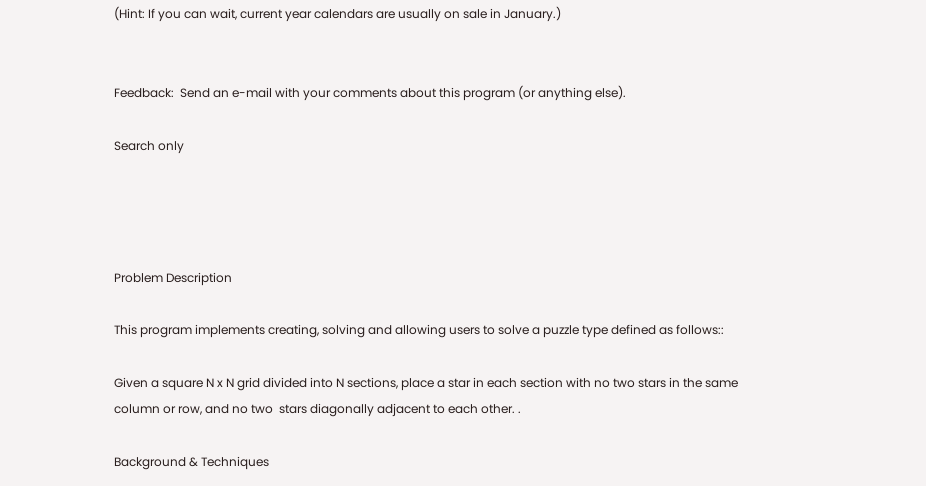(Hint: If you can wait, current year calendars are usually on sale in January.)


Feedback:  Send an e-mail with your comments about this program (or anything else).

Search only




Problem Description

This program implements creating, solving and allowing users to solve a puzzle type defined as follows::

Given a square N x N grid divided into N sections, place a star in each section with no two stars in the same column or row, and no two  stars diagonally adjacent to each other. .

Background & Techniques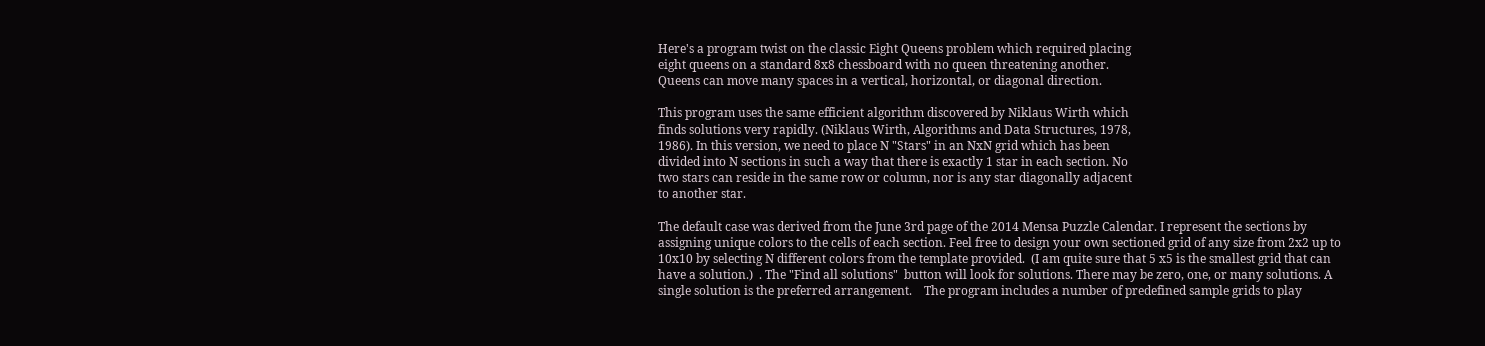Here's a program twist on the classic Eight Queens problem which required placing
eight queens on a standard 8x8 chessboard with no queen threatening another.
Queens can move many spaces in a vertical, horizontal, or diagonal direction.

This program uses the same efficient algorithm discovered by Niklaus Wirth which
finds solutions very rapidly. (Niklaus Wirth, Algorithms and Data Structures, 1978,
1986). In this version, we need to place N "Stars" in an NxN grid which has been
divided into N sections in such a way that there is exactly 1 star in each section. No
two stars can reside in the same row or column, nor is any star diagonally adjacent
to another star.

The default case was derived from the June 3rd page of the 2014 Mensa Puzzle Calendar. I represent the sections by assigning unique colors to the cells of each section. Feel free to design your own sectioned grid of any size from 2x2 up to 10x10 by selecting N different colors from the template provided.  (I am quite sure that 5 x5 is the smallest grid that can have a solution.)  . The "Find all solutions"  button will look for solutions. There may be zero, one, or many solutions. A single solution is the preferred arrangement.    The program includes a number of predefined sample grids to play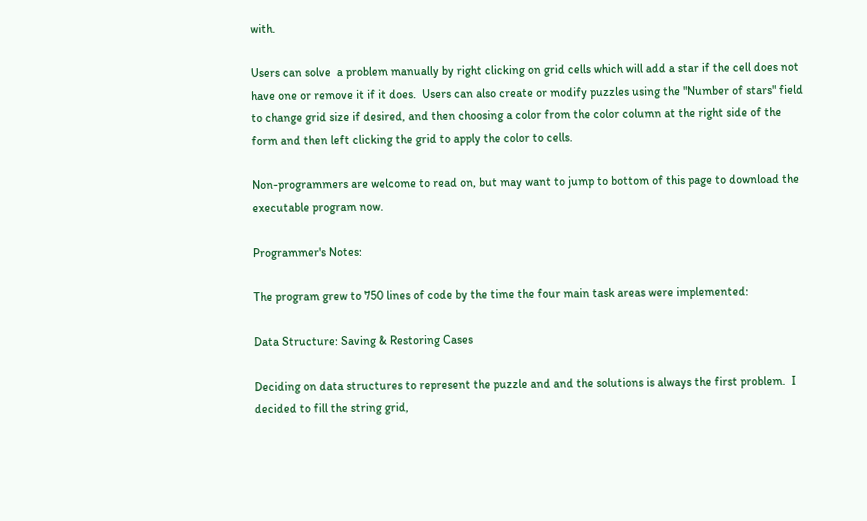with.

Users can solve  a problem manually by right clicking on grid cells which will add a star if the cell does not have one or remove it if it does.  Users can also create or modify puzzles using the "Number of stars" field to change grid size if desired, and then choosing a color from the color column at the right side of the form and then left clicking the grid to apply the color to cells.

Non-programmers are welcome to read on, but may want to jump to bottom of this page to download the executable program now.

Programmer's Notes:

The program grew to 750 lines of code by the time the four main task areas were implemented:

Data Structure: Saving & Restoring Cases

Deciding on data structures to represent the puzzle and and the solutions is always the first problem.  I decided to fill the string grid,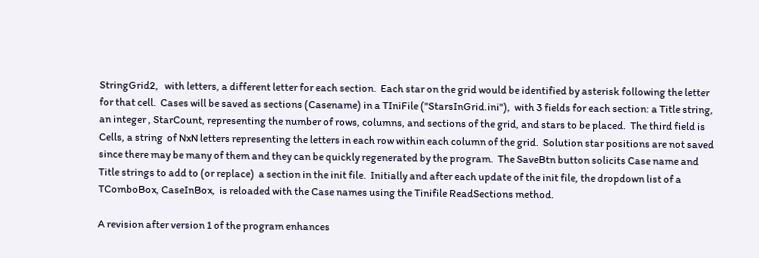StringGrid2,   with letters, a different letter for each section.  Each star on the grid would be identified by asterisk following the letter for that cell.  Cases will be saved as sections (Casename) in a TIniFile ("StarsInGrid.ini"),  with 3 fields for each section: a Title string, an integer , StarCount, representing the number of rows, columns, and sections of the grid, and stars to be placed.  The third field is  Cells, a string  of NxN letters representing the letters in each row within each column of the grid.  Solution star positions are not saved since there may be many of them and they can be quickly regenerated by the program.  The SaveBtn button solicits Case name and Title strings to add to (or replace)  a section in the init file.  Initially and after each update of the init file, the dropdown list of a TComboBox, CaseInBox,  is reloaded with the Case names using the Tinifile ReadSections method.

A revision after version 1 of the program enhances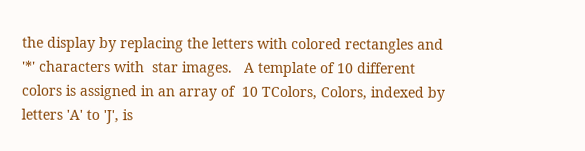the display by replacing the letters with colored rectangles and '*' characters with  star images.   A template of 10 different colors is assigned in an array of  10 TColors, Colors, indexed by letters 'A' to 'J', is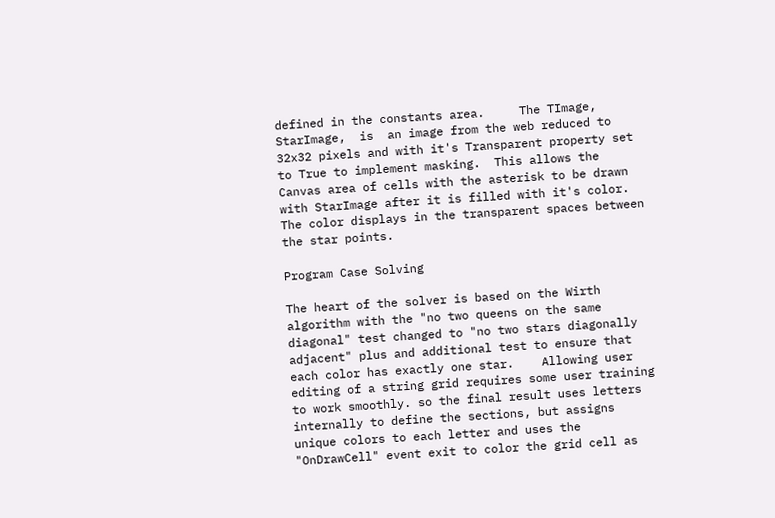defined in the constants area.     The TImage, StarImage,  is  an image from the web reduced to 32x32 pixels and with it's Transparent property set to True to implement masking.  This allows the Canvas area of cells with the asterisk to be drawn with StarImage after it is filled with it's color.  The color displays in the transparent spaces between the star points.

Program Case Solving

The heart of the solver is based on the Wirth algorithm with the "no two queens on the same diagonal" test changed to "no two stars diagonally adjacent" plus and additional test to ensure that each color has exactly one star.    Allowing user editing of a string grid requires some user training to work smoothly. so the final result uses letters internally to define the sections, but assigns unique colors to each letter and uses the "OnDrawCell" event exit to color the grid cell as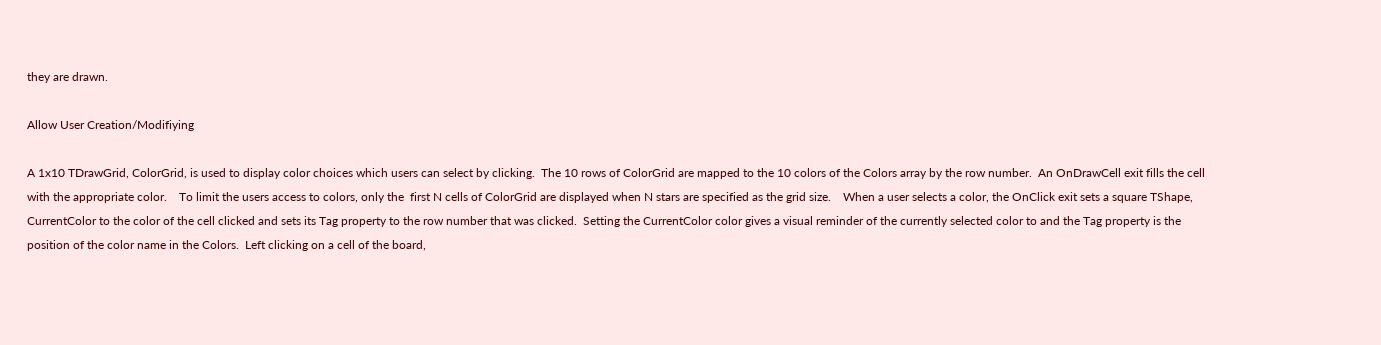they are drawn.

Allow User Creation/Modifiying

A 1x10 TDrawGrid, ColorGrid, is used to display color choices which users can select by clicking.  The 10 rows of ColorGrid are mapped to the 10 colors of the Colors array by the row number.  An OnDrawCell exit fills the cell with the appropriate color.    To limit the users access to colors, only the  first N cells of ColorGrid are displayed when N stars are specified as the grid size.    When a user selects a color, the OnClick exit sets a square TShape, CurrentColor to the color of the cell clicked and sets its Tag property to the row number that was clicked.  Setting the CurrentColor color gives a visual reminder of the currently selected color to and the Tag property is the position of the color name in the Colors.  Left clicking on a cell of the board,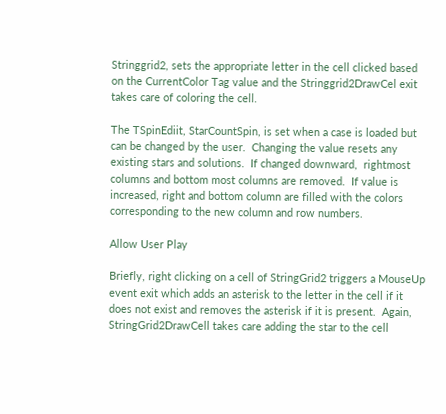Stringgrid2, sets the appropriate letter in the cell clicked based on the CurrentColor Tag value and the Stringgrid2DrawCel exit takes care of coloring the cell.

The TSpinEdiit, StarCountSpin, is set when a case is loaded but can be changed by the user.  Changing the value resets any existing stars and solutions.  If changed downward,  rightmost columns and bottom most columns are removed.  If value is increased, right and bottom column are filled with the colors corresponding to the new column and row numbers.

Allow User Play

Briefly, right clicking on a cell of StringGrid2 triggers a MouseUp event exit which adds an asterisk to the letter in the cell if it does not exist and removes the asterisk if it is present.  Again, StringGrid2DrawCell takes care adding the star to the cell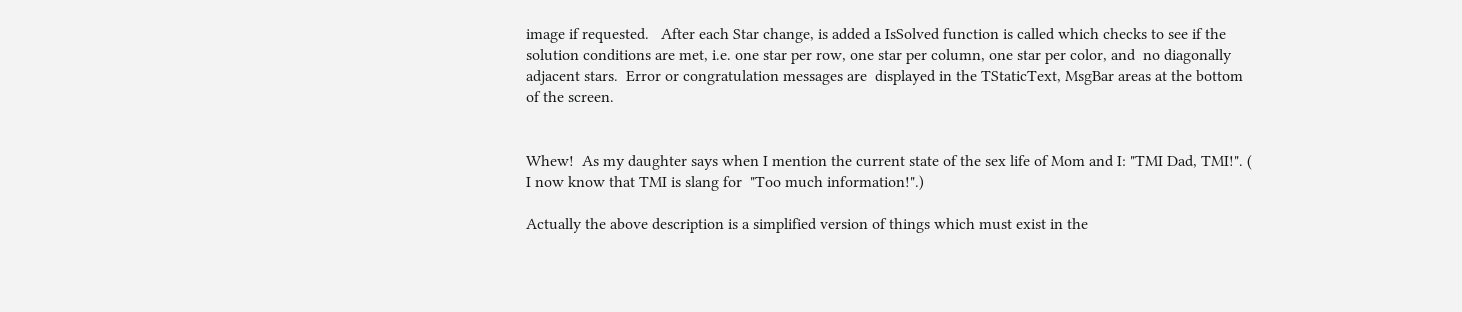image if requested.   After each Star change, is added a IsSolved function is called which checks to see if the solution conditions are met, i.e. one star per row, one star per column, one star per color, and  no diagonally adjacent stars.  Error or congratulation messages are  displayed in the TStaticText, MsgBar areas at the bottom of the screen.


Whew!  As my daughter says when I mention the current state of the sex life of Mom and I: "TMI Dad, TMI!". ( I now know that TMI is slang for  "Too much information!".)

Actually the above description is a simplified version of things which must exist in the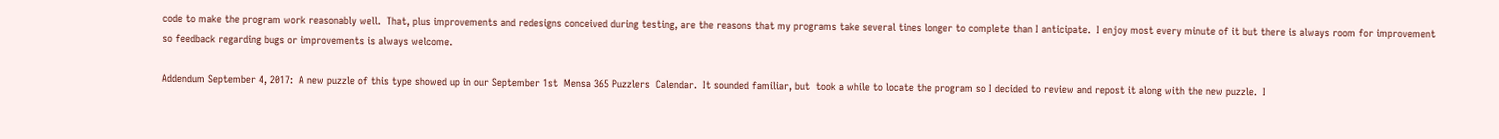code to make the program work reasonably well.  That, plus improvements and redesigns conceived during testing, are the reasons that my programs take several tines longer to complete than I anticipate.  I enjoy most every minute of it but there is always room for improvement so feedback regarding bugs or improvements is always welcome.

Addendum September 4, 2017:  A new puzzle of this type showed up in our September 1st  Mensa 365 Puzzlers  Calendar.  It sounded familiar, but  took a while to locate the program so I decided to review and repost it along with the new puzzle.  I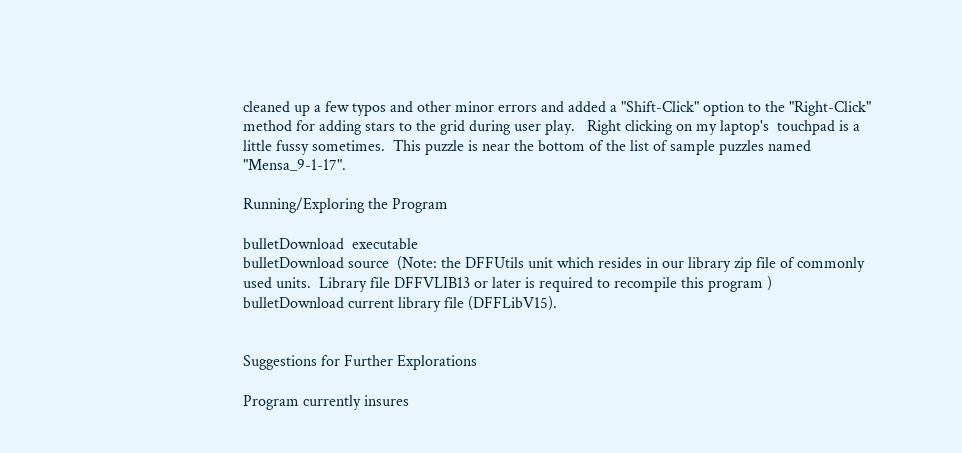cleaned up a few typos and other minor errors and added a "Shift-Click" option to the "Right-Click" method for adding stars to the grid during user play.   Right clicking on my laptop's  touchpad is a little fussy sometimes.  This puzzle is near the bottom of the list of sample puzzles named "Mensa_9-1-17".

Running/Exploring the Program

bulletDownload  executable
bulletDownload source  (Note: the DFFUtils unit which resides in our library zip file of commonly used units.  Library file DFFVLIB13 or later is required to recompile this program )
bulletDownload current library file (DFFLibV15).


Suggestions for Further Explorations

Program currently insures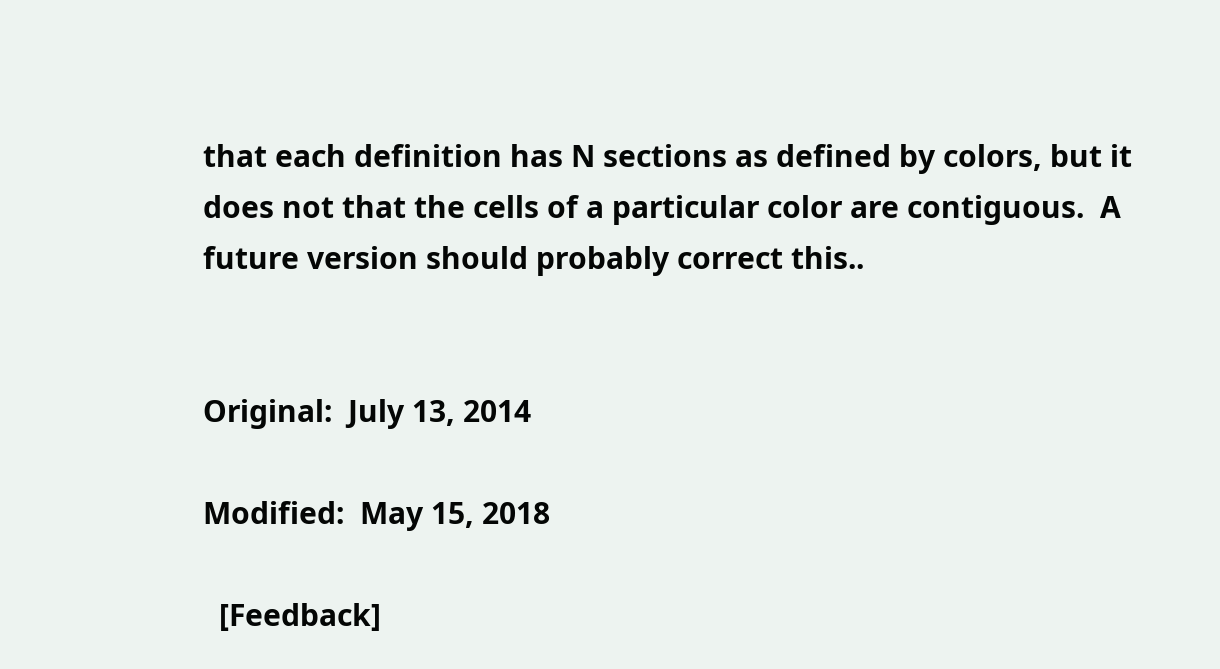that each definition has N sections as defined by colors, but it does not that the cells of a particular color are contiguous.  A future version should probably correct this..


Original:  July 13, 2014

Modified:  May 15, 2018

  [Feedback]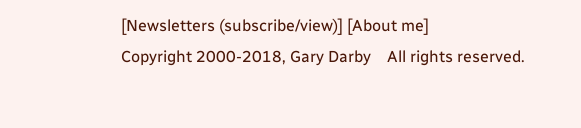[Newsletters (subscribe/view)] [About me]
Copyright 2000-2018, Gary Darby    All rights reserved.